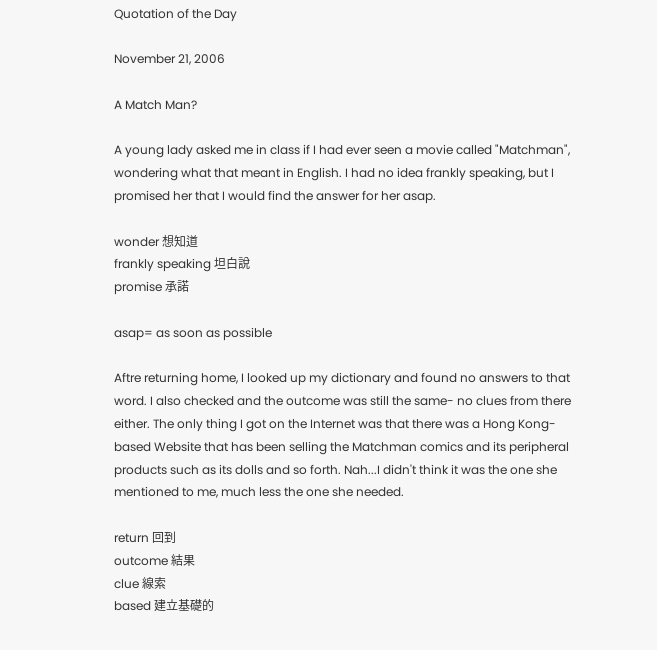Quotation of the Day

November 21, 2006

A Match Man?

A young lady asked me in class if I had ever seen a movie called "Matchman", wondering what that meant in English. I had no idea frankly speaking, but I promised her that I would find the answer for her asap.

wonder 想知道
frankly speaking 坦白說
promise 承諾

asap= as soon as possible

Aftre returning home, I looked up my dictionary and found no answers to that word. I also checked and the outcome was still the same- no clues from there either. The only thing I got on the Internet was that there was a Hong Kong-based Website that has been selling the Matchman comics and its peripheral products such as its dolls and so forth. Nah...I didn't think it was the one she mentioned to me, much less the one she needed.

return 回到
outcome 結果
clue 線索
based 建立基礎的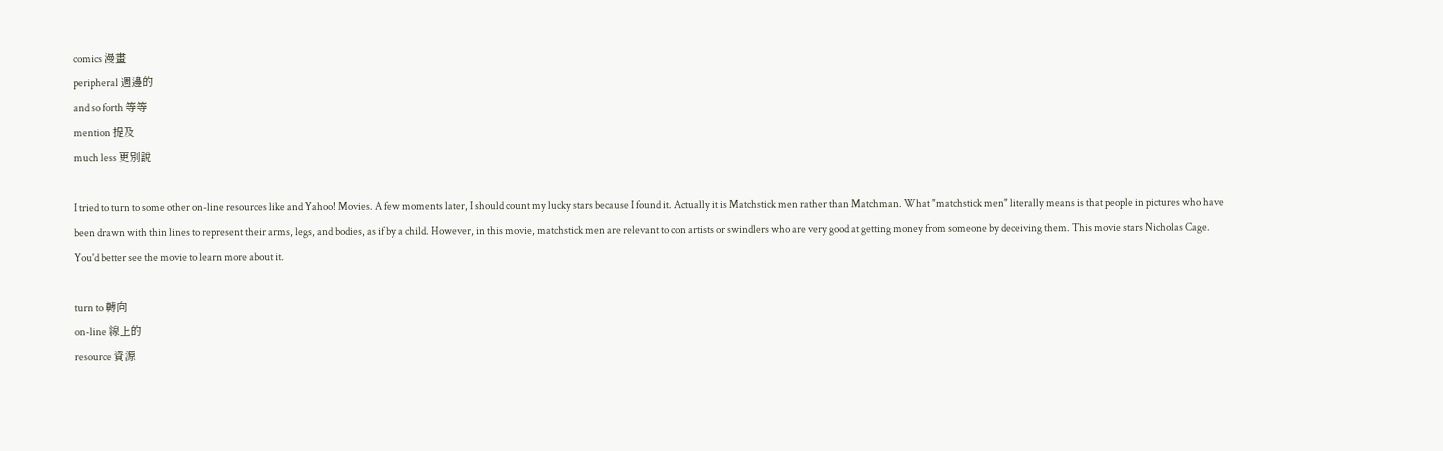comics 漫畫
peripheral 週邊的
and so forth 等等
mention 提及
much less 更別說

I tried to turn to some other on-line resources like and Yahoo! Movies. A few moments later, I should count my lucky stars because I found it. Actually it is Matchstick men rather than Matchman. What "matchstick men" literally means is that people in pictures who have been drawn with thin lines to represent their arms, legs, and bodies, as if by a child. However, in this movie, matchstick men are relevant to con artists or swindlers who are very good at getting money from someone by deceiving them. This movie stars Nicholas Cage. You'd better see the movie to learn more about it.

turn to 轉向
on-line 線上的
resource 資源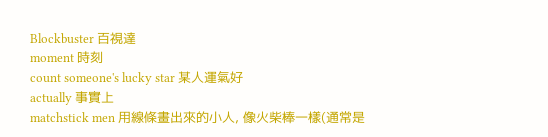Blockbuster 百視達
moment 時刻
count someone's lucky star 某人運氣好
actually 事實上
matchstick men 用線條畫出來的小人, 像火柴棒一樣(通常是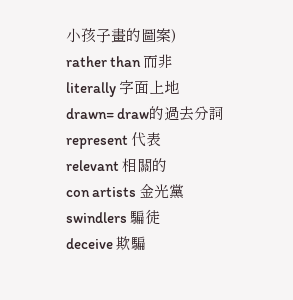小孩子畫的圖案)
rather than 而非
literally 字面上地
drawn= draw的過去分詞
represent 代表
relevant 相關的
con artists 金光黨
swindlers 騙徒
deceive 欺騙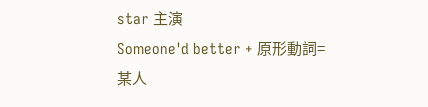star 主演
Someone'd better + 原形動詞= 某人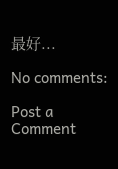最好...

No comments:

Post a Comment